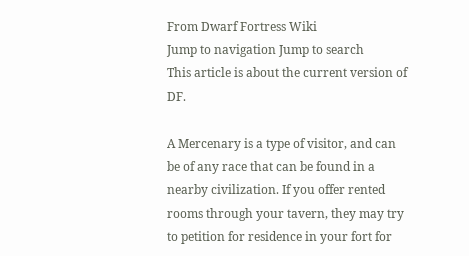From Dwarf Fortress Wiki
Jump to navigation Jump to search
This article is about the current version of DF.

A Mercenary is a type of visitor, and can be of any race that can be found in a nearby civilization. If you offer rented rooms through your tavern, they may try to petition for residence in your fort for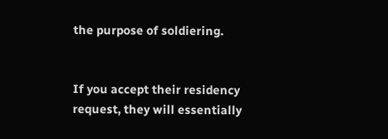the purpose of soldiering.


If you accept their residency request, they will essentially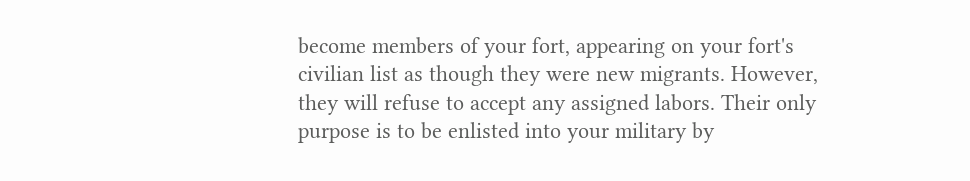become members of your fort, appearing on your fort's civilian list as though they were new migrants. However, they will refuse to accept any assigned labors. Their only purpose is to be enlisted into your military by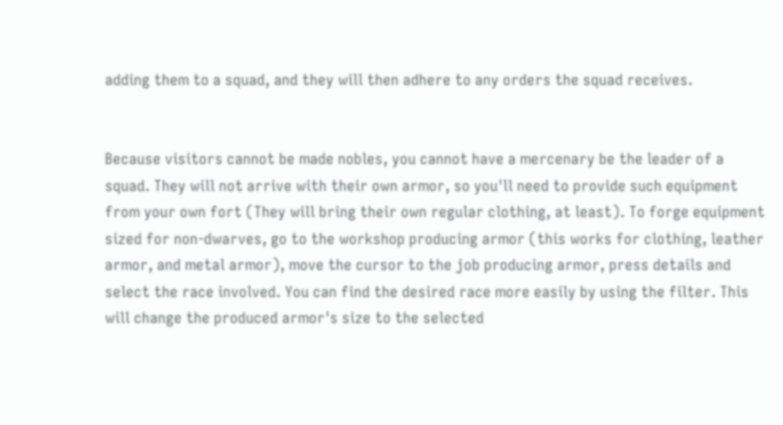adding them to a squad, and they will then adhere to any orders the squad receives.


Because visitors cannot be made nobles, you cannot have a mercenary be the leader of a squad. They will not arrive with their own armor, so you'll need to provide such equipment from your own fort (They will bring their own regular clothing, at least). To forge equipment sized for non-dwarves, go to the workshop producing armor (this works for clothing, leather armor, and metal armor), move the cursor to the job producing armor, press details and select the race involved. You can find the desired race more easily by using the filter. This will change the produced armor's size to the selected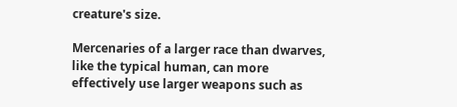creature's size.

Mercenaries of a larger race than dwarves, like the typical human, can more effectively use larger weapons such as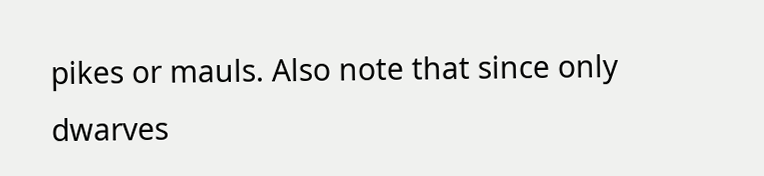pikes or mauls. Also note that since only dwarves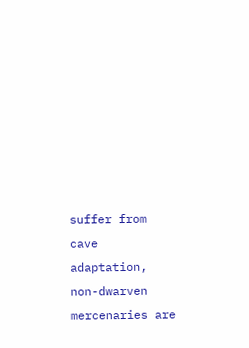suffer from cave adaptation, non-dwarven mercenaries are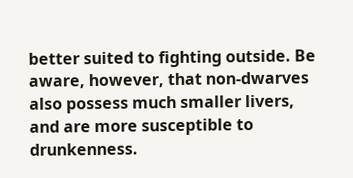better suited to fighting outside. Be aware, however, that non-dwarves also possess much smaller livers, and are more susceptible to drunkenness.